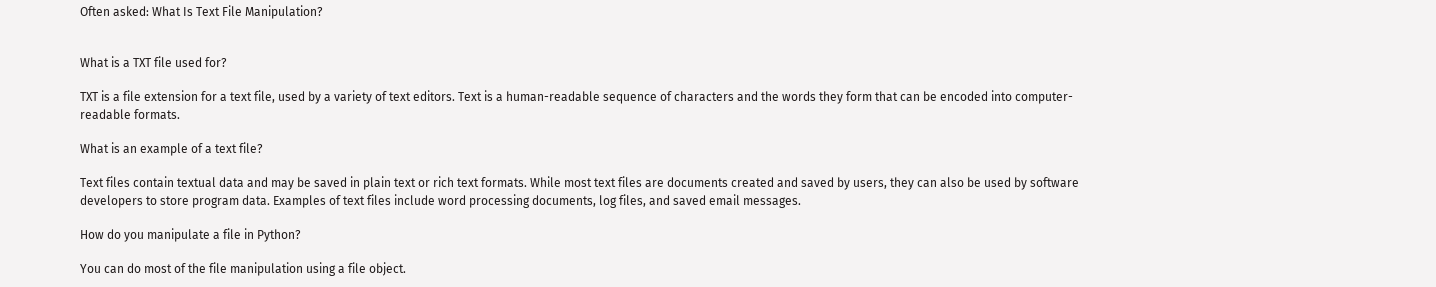Often asked: What Is Text File Manipulation?


What is a TXT file used for?

TXT is a file extension for a text file, used by a variety of text editors. Text is a human-readable sequence of characters and the words they form that can be encoded into computer-readable formats.

What is an example of a text file?

Text files contain textual data and may be saved in plain text or rich text formats. While most text files are documents created and saved by users, they can also be used by software developers to store program data. Examples of text files include word processing documents, log files, and saved email messages.

How do you manipulate a file in Python?

You can do most of the file manipulation using a file object.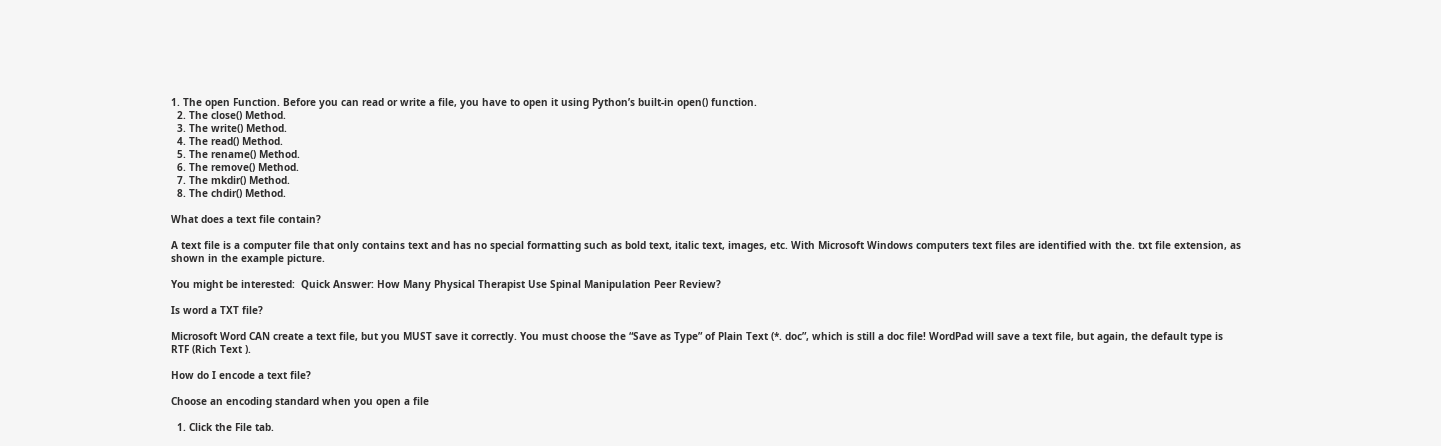1. The open Function. Before you can read or write a file, you have to open it using Python’s built-in open() function.
  2. The close() Method.
  3. The write() Method.
  4. The read() Method.
  5. The rename() Method.
  6. The remove() Method.
  7. The mkdir() Method.
  8. The chdir() Method.

What does a text file contain?

A text file is a computer file that only contains text and has no special formatting such as bold text, italic text, images, etc. With Microsoft Windows computers text files are identified with the. txt file extension, as shown in the example picture.

You might be interested:  Quick Answer: How Many Physical Therapist Use Spinal Manipulation Peer Review?

Is word a TXT file?

Microsoft Word CAN create a text file, but you MUST save it correctly. You must choose the “Save as Type” of Plain Text (*. doc”, which is still a doc file! WordPad will save a text file, but again, the default type is RTF (Rich Text ).

How do I encode a text file?

Choose an encoding standard when you open a file

  1. Click the File tab.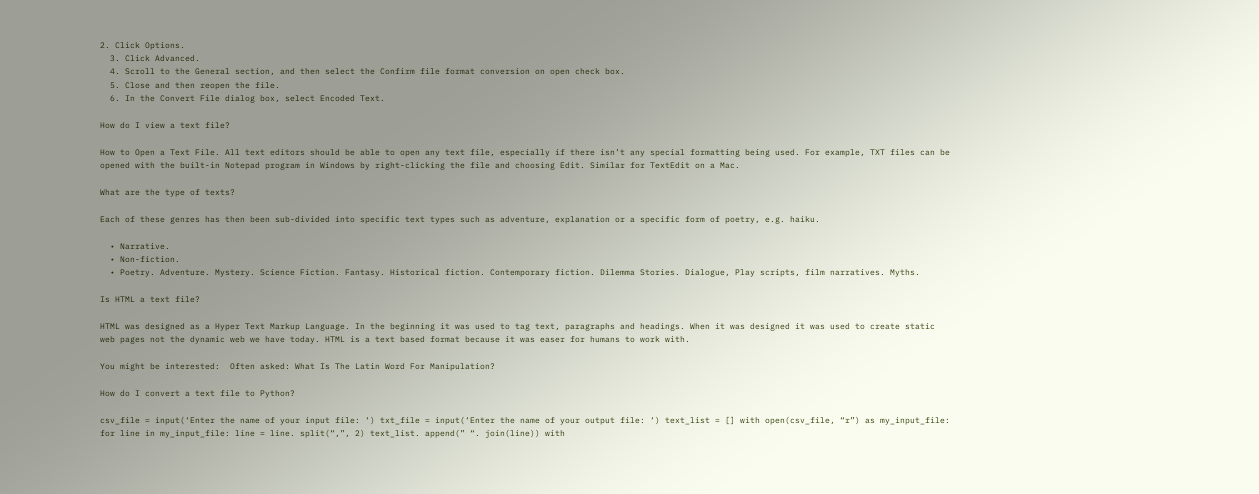2. Click Options.
  3. Click Advanced.
  4. Scroll to the General section, and then select the Confirm file format conversion on open check box.
  5. Close and then reopen the file.
  6. In the Convert File dialog box, select Encoded Text.

How do I view a text file?

How to Open a Text File. All text editors should be able to open any text file, especially if there isn’t any special formatting being used. For example, TXT files can be opened with the built-in Notepad program in Windows by right-clicking the file and choosing Edit. Similar for TextEdit on a Mac.

What are the type of texts?

Each of these genres has then been sub-divided into specific text types such as adventure, explanation or a specific form of poetry, e.g. haiku.

  • Narrative.
  • Non-fiction.
  • Poetry. Adventure. Mystery. Science Fiction. Fantasy. Historical fiction. Contemporary fiction. Dilemma Stories. Dialogue, Play scripts, film narratives. Myths.

Is HTML a text file?

HTML was designed as a Hyper Text Markup Language. In the beginning it was used to tag text, paragraphs and headings. When it was designed it was used to create static web pages not the dynamic web we have today. HTML is a text based format because it was easer for humans to work with.

You might be interested:  Often asked: What Is The Latin Word For Manipulation?

How do I convert a text file to Python?

csv_file = input(‘Enter the name of your input file: ‘) txt_file = input(‘Enter the name of your output file: ‘) text_list = [] with open(csv_file, “r”) as my_input_file: for line in my_input_file: line = line. split(“,”, 2) text_list. append(” “. join(line)) with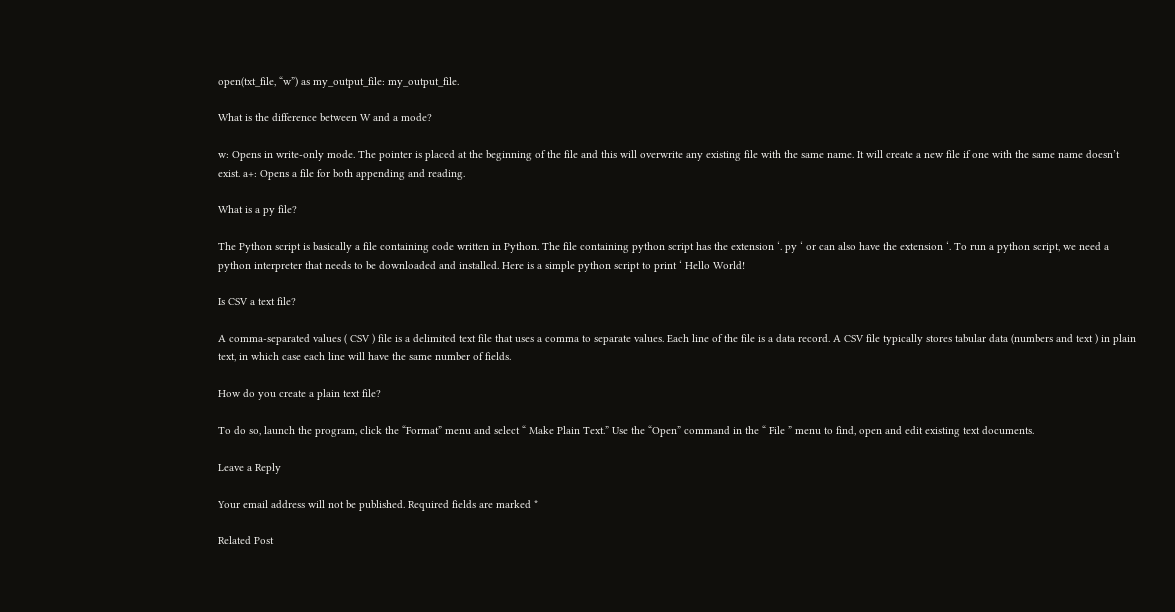open(txt_file, “w”) as my_output_file: my_output_file.

What is the difference between W and a mode?

w: Opens in write-only mode. The pointer is placed at the beginning of the file and this will overwrite any existing file with the same name. It will create a new file if one with the same name doesn’t exist. a+: Opens a file for both appending and reading.

What is a py file?

The Python script is basically a file containing code written in Python. The file containing python script has the extension ‘. py ‘ or can also have the extension ‘. To run a python script, we need a python interpreter that needs to be downloaded and installed. Here is a simple python script to print ‘ Hello World!

Is CSV a text file?

A comma-separated values ( CSV ) file is a delimited text file that uses a comma to separate values. Each line of the file is a data record. A CSV file typically stores tabular data (numbers and text ) in plain text, in which case each line will have the same number of fields.

How do you create a plain text file?

To do so, launch the program, click the “Format” menu and select “ Make Plain Text.” Use the “Open” command in the “ File ” menu to find, open and edit existing text documents.

Leave a Reply

Your email address will not be published. Required fields are marked *

Related Post